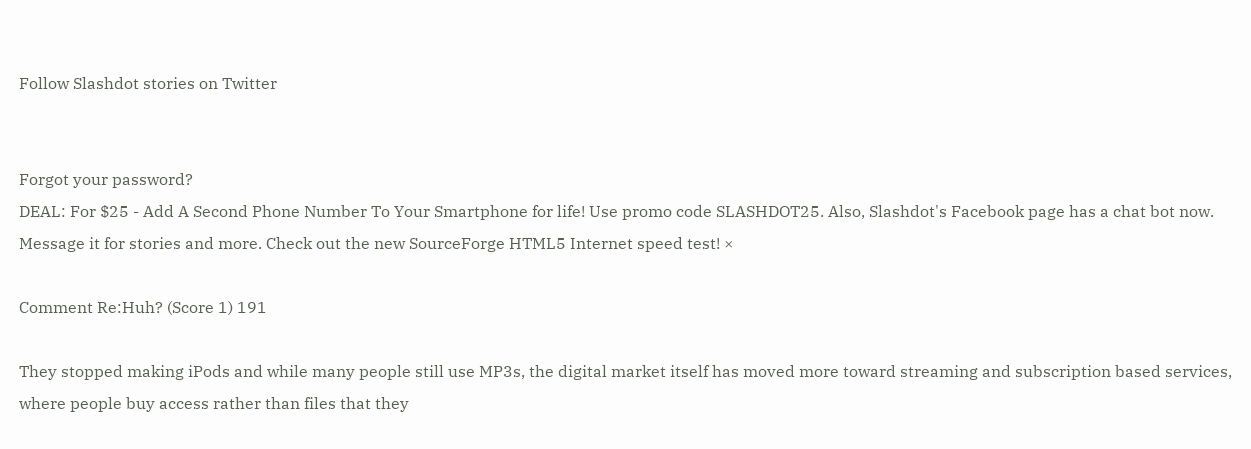Follow Slashdot stories on Twitter


Forgot your password?
DEAL: For $25 - Add A Second Phone Number To Your Smartphone for life! Use promo code SLASHDOT25. Also, Slashdot's Facebook page has a chat bot now. Message it for stories and more. Check out the new SourceForge HTML5 Internet speed test! ×

Comment Re:Huh? (Score 1) 191

They stopped making iPods and while many people still use MP3s, the digital market itself has moved more toward streaming and subscription based services, where people buy access rather than files that they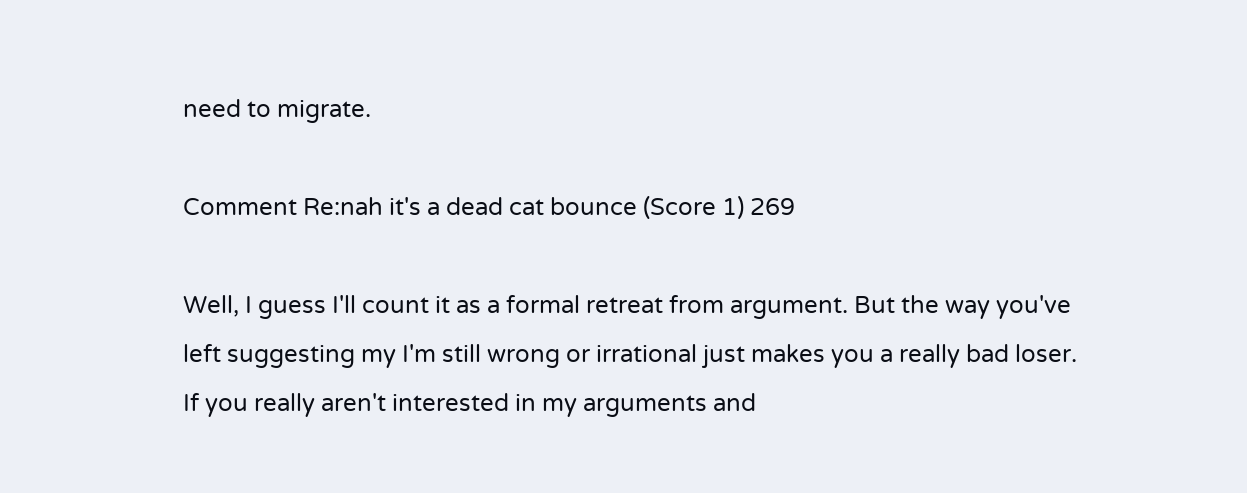need to migrate.

Comment Re:nah it's a dead cat bounce (Score 1) 269

Well, I guess I'll count it as a formal retreat from argument. But the way you've left suggesting my I'm still wrong or irrational just makes you a really bad loser. If you really aren't interested in my arguments and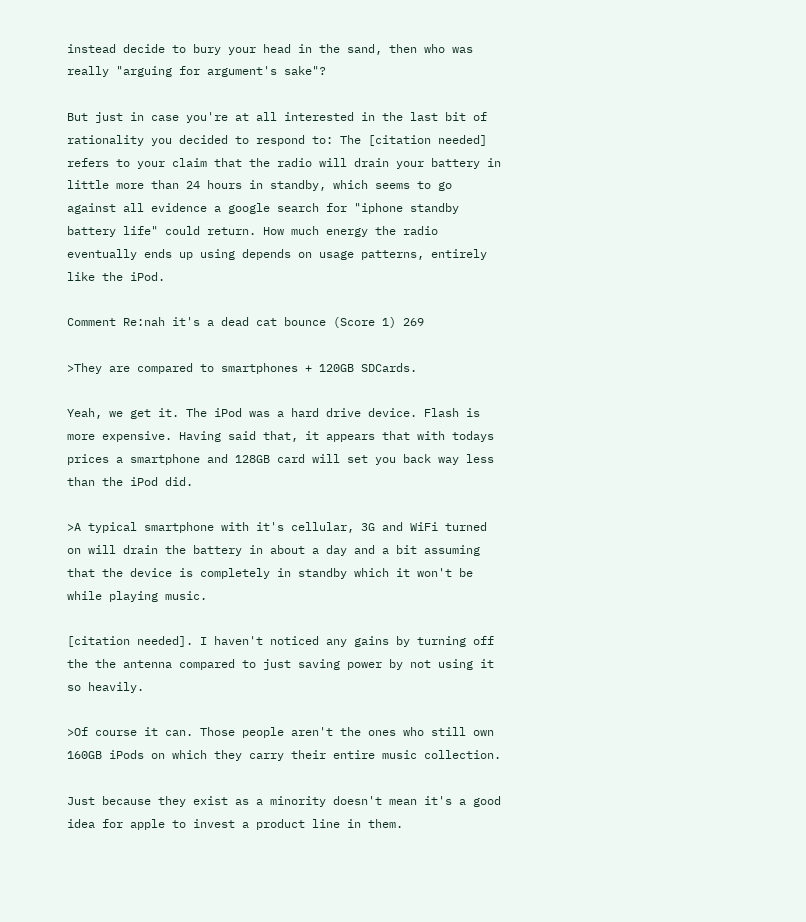instead decide to bury your head in the sand, then who was really "arguing for argument's sake"?

But just in case you're at all interested in the last bit of rationality you decided to respond to: The [citation needed] refers to your claim that the radio will drain your battery in little more than 24 hours in standby, which seems to go against all evidence a google search for "iphone standby battery life" could return. How much energy the radio eventually ends up using depends on usage patterns, entirely like the iPod.

Comment Re:nah it's a dead cat bounce (Score 1) 269

>They are compared to smartphones + 120GB SDCards.

Yeah, we get it. The iPod was a hard drive device. Flash is more expensive. Having said that, it appears that with todays prices a smartphone and 128GB card will set you back way less than the iPod did.

>A typical smartphone with it's cellular, 3G and WiFi turned on will drain the battery in about a day and a bit assuming that the device is completely in standby which it won't be while playing music.

[citation needed]. I haven't noticed any gains by turning off the the antenna compared to just saving power by not using it so heavily.

>Of course it can. Those people aren't the ones who still own 160GB iPods on which they carry their entire music collection.

Just because they exist as a minority doesn't mean it's a good idea for apple to invest a product line in them.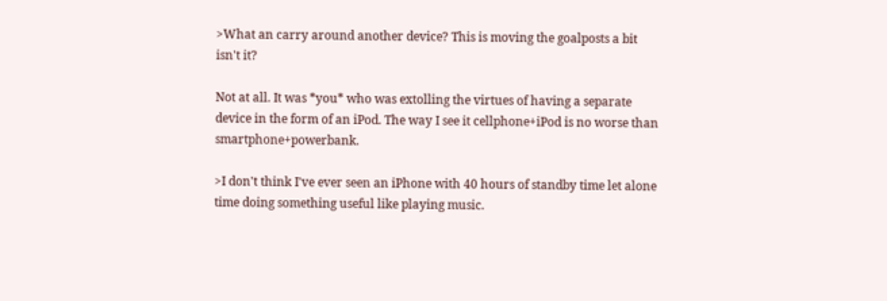>What an carry around another device? This is moving the goalposts a bit isn't it?

Not at all. It was *you* who was extolling the virtues of having a separate device in the form of an iPod. The way I see it cellphone+iPod is no worse than smartphone+powerbank.

>I don't think I've ever seen an iPhone with 40 hours of standby time let alone time doing something useful like playing music.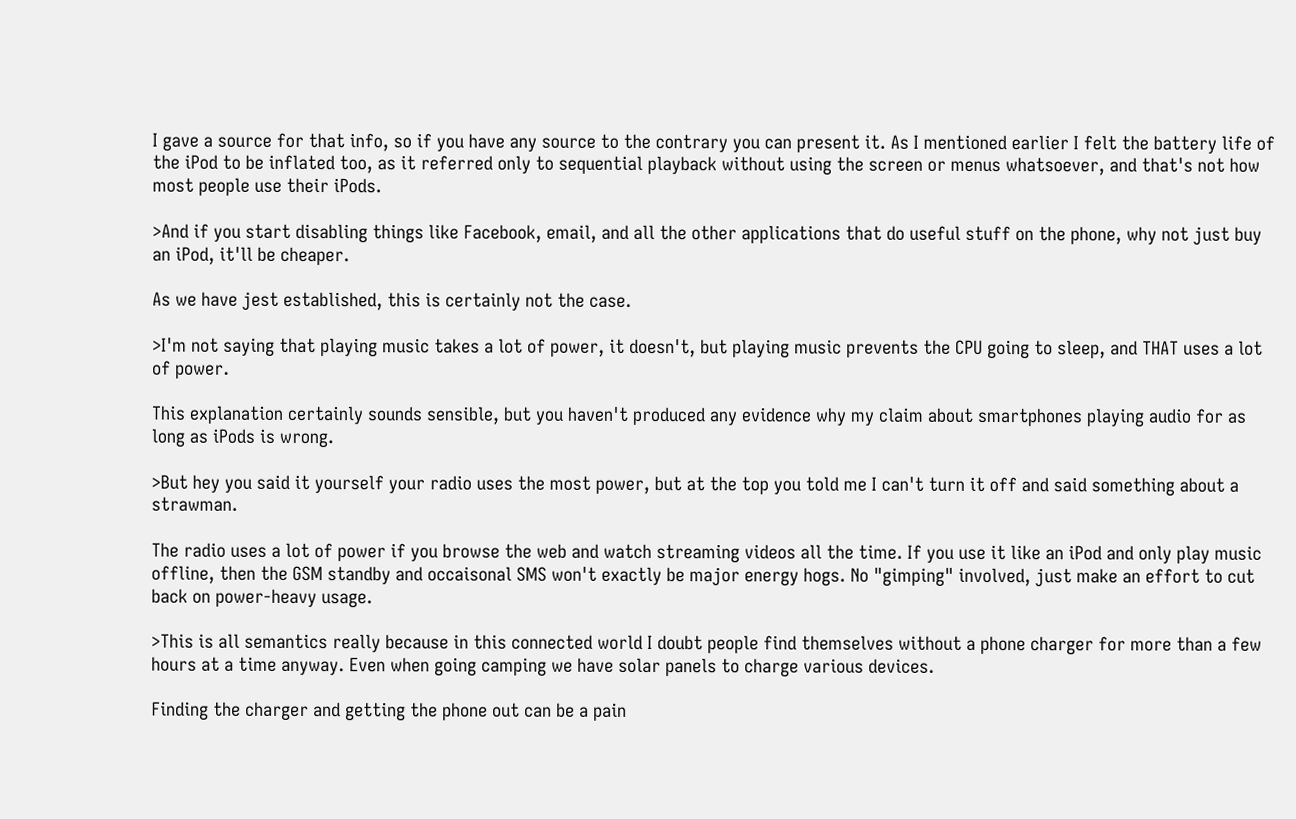I gave a source for that info, so if you have any source to the contrary you can present it. As I mentioned earlier I felt the battery life of the iPod to be inflated too, as it referred only to sequential playback without using the screen or menus whatsoever, and that's not how most people use their iPods.

>And if you start disabling things like Facebook, email, and all the other applications that do useful stuff on the phone, why not just buy an iPod, it'll be cheaper.

As we have jest established, this is certainly not the case.

>I'm not saying that playing music takes a lot of power, it doesn't, but playing music prevents the CPU going to sleep, and THAT uses a lot of power.

This explanation certainly sounds sensible, but you haven't produced any evidence why my claim about smartphones playing audio for as long as iPods is wrong.

>But hey you said it yourself your radio uses the most power, but at the top you told me I can't turn it off and said something about a strawman.

The radio uses a lot of power if you browse the web and watch streaming videos all the time. If you use it like an iPod and only play music offline, then the GSM standby and occaisonal SMS won't exactly be major energy hogs. No "gimping" involved, just make an effort to cut back on power-heavy usage.

>This is all semantics really because in this connected world I doubt people find themselves without a phone charger for more than a few hours at a time anyway. Even when going camping we have solar panels to charge various devices.

Finding the charger and getting the phone out can be a pain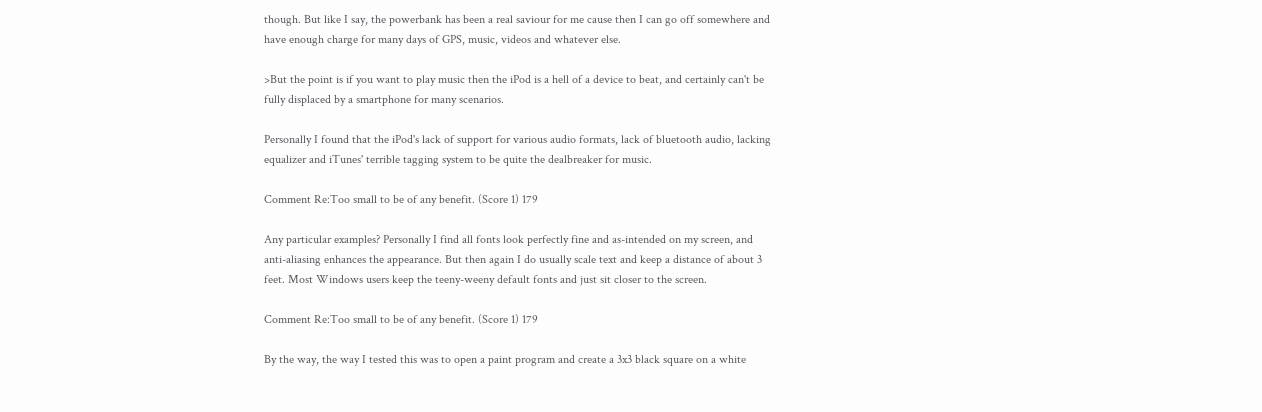though. But like I say, the powerbank has been a real saviour for me cause then I can go off somewhere and have enough charge for many days of GPS, music, videos and whatever else.

>But the point is if you want to play music then the iPod is a hell of a device to beat, and certainly can't be fully displaced by a smartphone for many scenarios.

Personally I found that the iPod's lack of support for various audio formats, lack of bluetooth audio, lacking equalizer and iTunes' terrible tagging system to be quite the dealbreaker for music.

Comment Re:Too small to be of any benefit. (Score 1) 179

Any particular examples? Personally I find all fonts look perfectly fine and as-intended on my screen, and anti-aliasing enhances the appearance. But then again I do usually scale text and keep a distance of about 3 feet. Most Windows users keep the teeny-weeny default fonts and just sit closer to the screen.

Comment Re:Too small to be of any benefit. (Score 1) 179

By the way, the way I tested this was to open a paint program and create a 3x3 black square on a white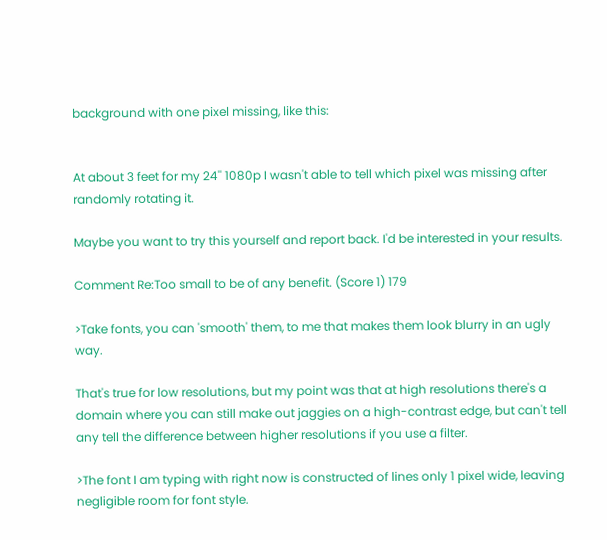background with one pixel missing, like this:


At about 3 feet for my 24'' 1080p I wasn't able to tell which pixel was missing after randomly rotating it.

Maybe you want to try this yourself and report back. I'd be interested in your results.

Comment Re:Too small to be of any benefit. (Score 1) 179

>Take fonts, you can 'smooth' them, to me that makes them look blurry in an ugly way.

That's true for low resolutions, but my point was that at high resolutions there's a domain where you can still make out jaggies on a high-contrast edge, but can't tell any tell the difference between higher resolutions if you use a filter.

>The font I am typing with right now is constructed of lines only 1 pixel wide, leaving negligible room for font style.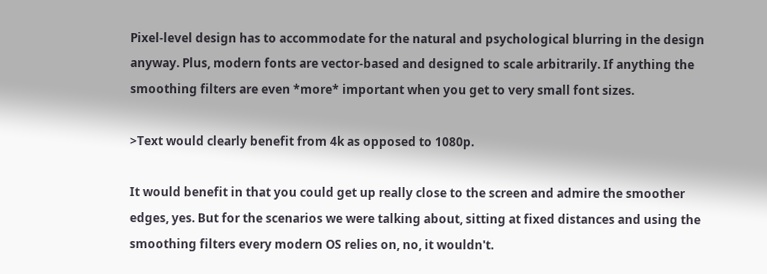Pixel-level design has to accommodate for the natural and psychological blurring in the design anyway. Plus, modern fonts are vector-based and designed to scale arbitrarily. If anything the smoothing filters are even *more* important when you get to very small font sizes.

>Text would clearly benefit from 4k as opposed to 1080p.

It would benefit in that you could get up really close to the screen and admire the smoother edges, yes. But for the scenarios we were talking about, sitting at fixed distances and using the smoothing filters every modern OS relies on, no, it wouldn't.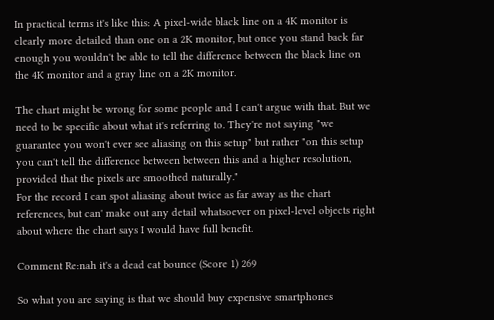In practical terms it's like this: A pixel-wide black line on a 4K monitor is clearly more detailed than one on a 2K monitor, but once you stand back far enough you wouldn't be able to tell the difference between the black line on the 4K monitor and a gray line on a 2K monitor.

The chart might be wrong for some people and I can't argue with that. But we need to be specific about what it's referring to. They're not saying "we guarantee you won't ever see aliasing on this setup" but rather "on this setup you can't tell the difference between between this and a higher resolution, provided that the pixels are smoothed naturally."
For the record I can spot aliasing about twice as far away as the chart references, but can' make out any detail whatsoever on pixel-level objects right about where the chart says I would have full benefit.

Comment Re:nah it's a dead cat bounce (Score 1) 269

So what you are saying is that we should buy expensive smartphones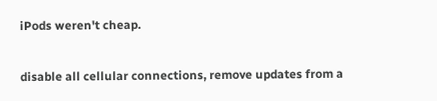iPods weren't cheap.

disable all cellular connections, remove updates from a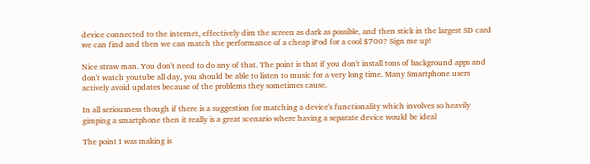device connected to the internet, effectively dim the screen as dark as possible, and then stick in the largest SD card we can find and then we can match the performance of a cheap iPod for a cool $700? Sign me up!

Nice straw man. You don't need to do any of that. The point is that if you don't install tons of background apps and don't watch youtube all day, you should be able to listen to music for a very long time. Many Smartphone users actively avoid updates because of the problems they sometimes cause.

In all seriousness though if there is a suggestion for matching a device's functionality which involves so heavily gimping a smartphone then it really is a great scenario where having a separate device would be ideal

The point I was making is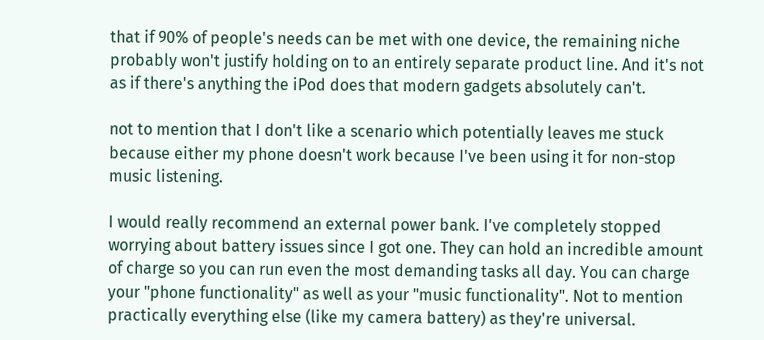that if 90% of people's needs can be met with one device, the remaining niche probably won't justify holding on to an entirely separate product line. And it's not as if there's anything the iPod does that modern gadgets absolutely can't.

not to mention that I don't like a scenario which potentially leaves me stuck because either my phone doesn't work because I've been using it for non-stop music listening.

I would really recommend an external power bank. I've completely stopped worrying about battery issues since I got one. They can hold an incredible amount of charge so you can run even the most demanding tasks all day. You can charge your "phone functionality" as well as your "music functionality". Not to mention practically everything else (like my camera battery) as they're universal.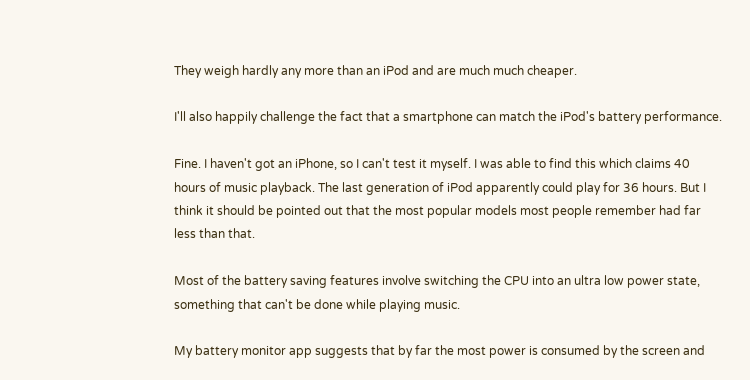They weigh hardly any more than an iPod and are much much cheaper.

I'll also happily challenge the fact that a smartphone can match the iPod's battery performance.

Fine. I haven't got an iPhone, so I can't test it myself. I was able to find this which claims 40 hours of music playback. The last generation of iPod apparently could play for 36 hours. But I think it should be pointed out that the most popular models most people remember had far less than that.

Most of the battery saving features involve switching the CPU into an ultra low power state, something that can't be done while playing music.

My battery monitor app suggests that by far the most power is consumed by the screen and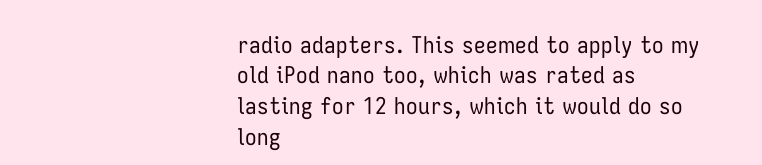radio adapters. This seemed to apply to my old iPod nano too, which was rated as lasting for 12 hours, which it would do so long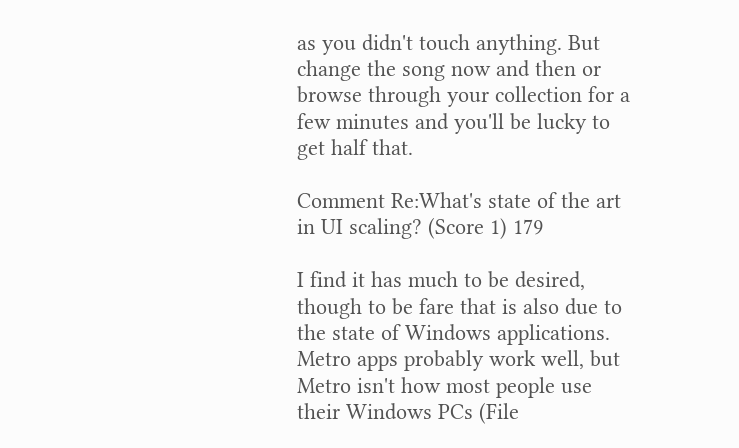as you didn't touch anything. But change the song now and then or browse through your collection for a few minutes and you'll be lucky to get half that.

Comment Re:What's state of the art in UI scaling? (Score 1) 179

I find it has much to be desired, though to be fare that is also due to the state of Windows applications. Metro apps probably work well, but Metro isn't how most people use their Windows PCs (File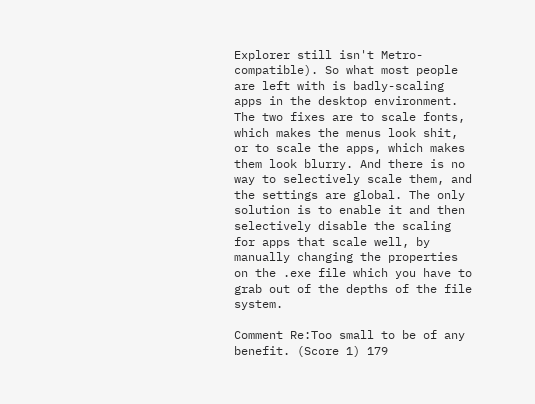Explorer still isn't Metro-compatible). So what most people are left with is badly-scaling apps in the desktop environment. The two fixes are to scale fonts, which makes the menus look shit, or to scale the apps, which makes them look blurry. And there is no way to selectively scale them, and the settings are global. The only solution is to enable it and then selectively disable the scaling for apps that scale well, by manually changing the properties on the .exe file which you have to grab out of the depths of the file system.

Comment Re:Too small to be of any benefit. (Score 1) 179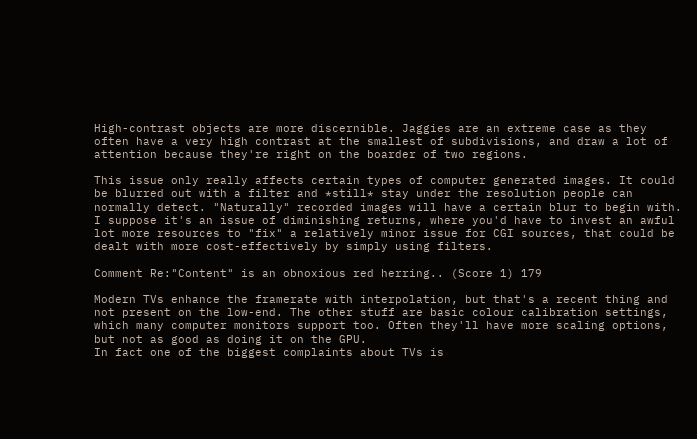High-contrast objects are more discernible. Jaggies are an extreme case as they often have a very high contrast at the smallest of subdivisions, and draw a lot of attention because they're right on the boarder of two regions.

This issue only really affects certain types of computer generated images. It could be blurred out with a filter and *still* stay under the resolution people can normally detect. "Naturally" recorded images will have a certain blur to begin with.
I suppose it's an issue of diminishing returns, where you'd have to invest an awful lot more resources to "fix" a relatively minor issue for CGI sources, that could be dealt with more cost-effectively by simply using filters.

Comment Re:"Content" is an obnoxious red herring.. (Score 1) 179

Modern TVs enhance the framerate with interpolation, but that's a recent thing and not present on the low-end. The other stuff are basic colour calibration settings, which many computer monitors support too. Often they'll have more scaling options, but not as good as doing it on the GPU.
In fact one of the biggest complaints about TVs is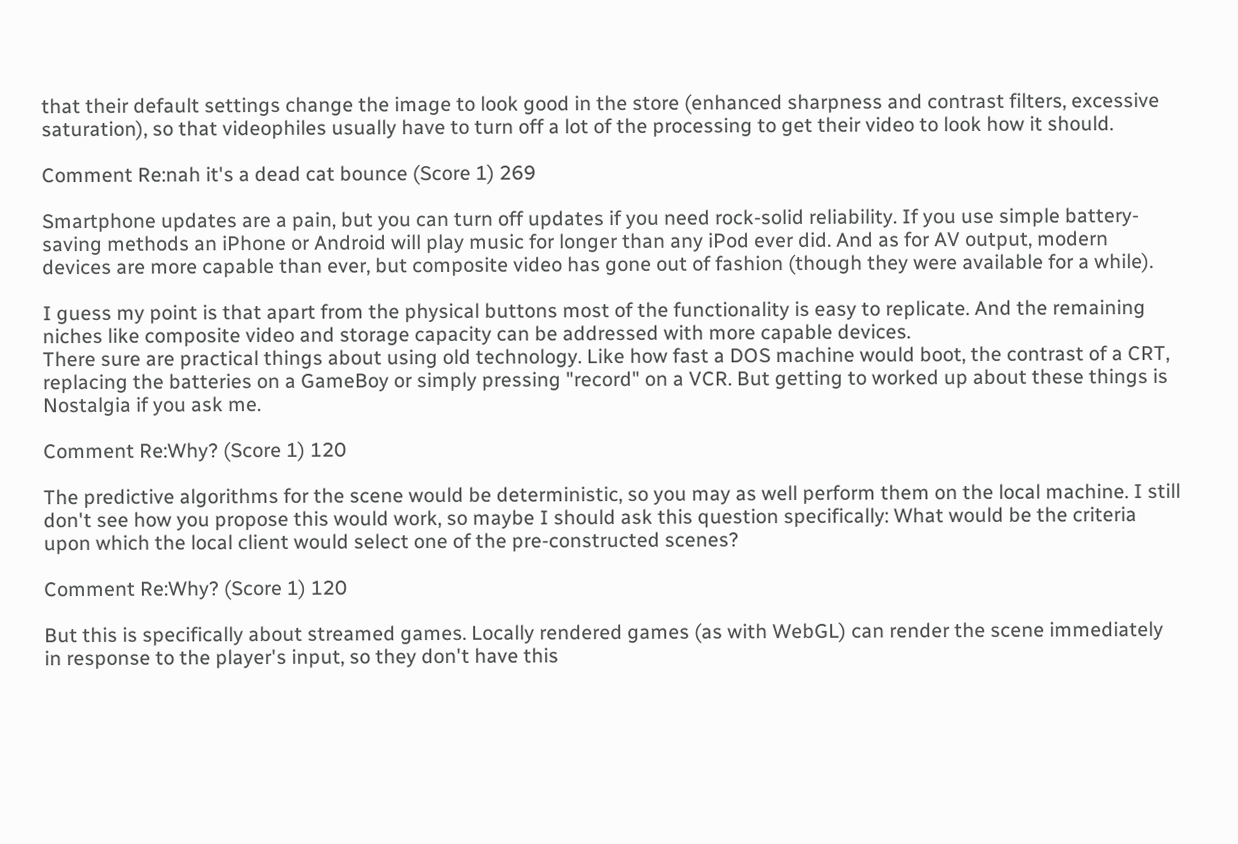that their default settings change the image to look good in the store (enhanced sharpness and contrast filters, excessive saturation), so that videophiles usually have to turn off a lot of the processing to get their video to look how it should.

Comment Re:nah it's a dead cat bounce (Score 1) 269

Smartphone updates are a pain, but you can turn off updates if you need rock-solid reliability. If you use simple battery-saving methods an iPhone or Android will play music for longer than any iPod ever did. And as for AV output, modern devices are more capable than ever, but composite video has gone out of fashion (though they were available for a while).

I guess my point is that apart from the physical buttons most of the functionality is easy to replicate. And the remaining niches like composite video and storage capacity can be addressed with more capable devices.
There sure are practical things about using old technology. Like how fast a DOS machine would boot, the contrast of a CRT, replacing the batteries on a GameBoy or simply pressing "record" on a VCR. But getting to worked up about these things is Nostalgia if you ask me.

Comment Re:Why? (Score 1) 120

The predictive algorithms for the scene would be deterministic, so you may as well perform them on the local machine. I still don't see how you propose this would work, so maybe I should ask this question specifically: What would be the criteria upon which the local client would select one of the pre-constructed scenes?

Comment Re:Why? (Score 1) 120

But this is specifically about streamed games. Locally rendered games (as with WebGL) can render the scene immediately in response to the player's input, so they don't have this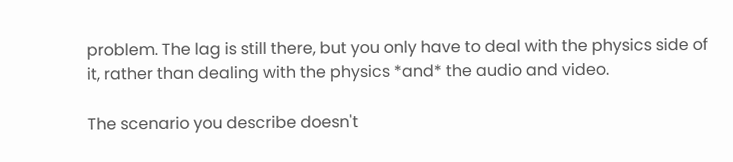problem. The lag is still there, but you only have to deal with the physics side of it, rather than dealing with the physics *and* the audio and video.

The scenario you describe doesn't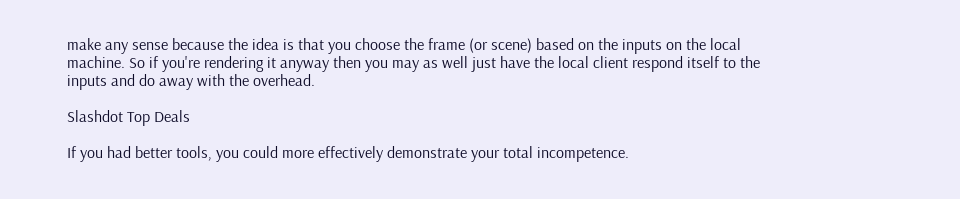make any sense because the idea is that you choose the frame (or scene) based on the inputs on the local machine. So if you're rendering it anyway then you may as well just have the local client respond itself to the inputs and do away with the overhead.

Slashdot Top Deals

If you had better tools, you could more effectively demonstrate your total incompetence.